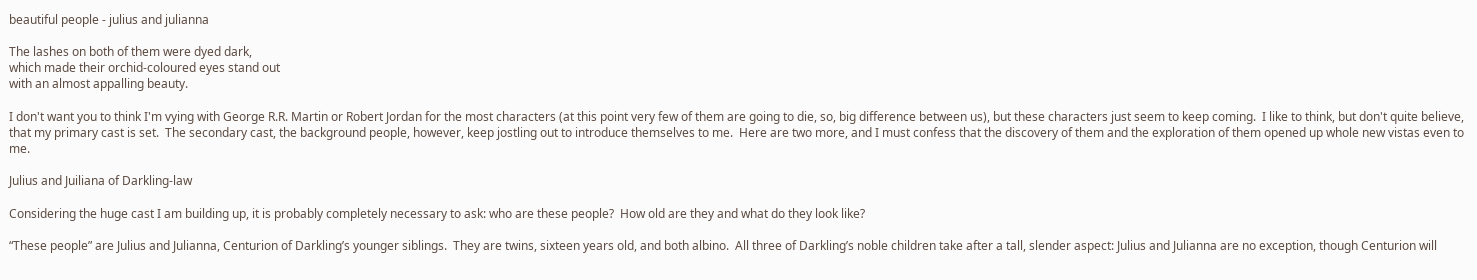beautiful people - julius and julianna

The lashes on both of them were dyed dark,
which made their orchid-coloured eyes stand out
with an almost appalling beauty.

I don't want you to think I'm vying with George R.R. Martin or Robert Jordan for the most characters (at this point very few of them are going to die, so, big difference between us), but these characters just seem to keep coming.  I like to think, but don't quite believe, that my primary cast is set.  The secondary cast, the background people, however, keep jostling out to introduce themselves to me.  Here are two more, and I must confess that the discovery of them and the exploration of them opened up whole new vistas even to me.

Julius and Juiliana of Darkling-law

Considering the huge cast I am building up, it is probably completely necessary to ask: who are these people?  How old are they and what do they look like?

“These people” are Julius and Julianna, Centurion of Darkling’s younger siblings.  They are twins, sixteen years old, and both albino.  All three of Darkling’s noble children take after a tall, slender aspect: Julius and Julianna are no exception, though Centurion will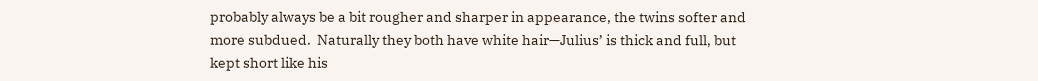probably always be a bit rougher and sharper in appearance, the twins softer and more subdued.  Naturally they both have white hair—Julius’ is thick and full, but kept short like his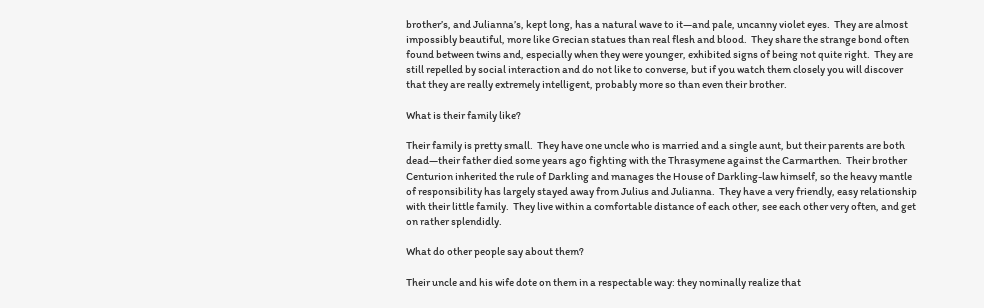brother’s, and Julianna’s, kept long, has a natural wave to it—and pale, uncanny violet eyes.  They are almost impossibly beautiful, more like Grecian statues than real flesh and blood.  They share the strange bond often found between twins and, especially when they were younger, exhibited signs of being not quite right.  They are still repelled by social interaction and do not like to converse, but if you watch them closely you will discover that they are really extremely intelligent, probably more so than even their brother.

What is their family like?

Their family is pretty small.  They have one uncle who is married and a single aunt, but their parents are both dead—their father died some years ago fighting with the Thrasymene against the Carmarthen.  Their brother Centurion inherited the rule of Darkling and manages the House of Darkling-law himself, so the heavy mantle of responsibility has largely stayed away from Julius and Julianna.  They have a very friendly, easy relationship with their little family.  They live within a comfortable distance of each other, see each other very often, and get on rather splendidly.

What do other people say about them?

Their uncle and his wife dote on them in a respectable way: they nominally realize that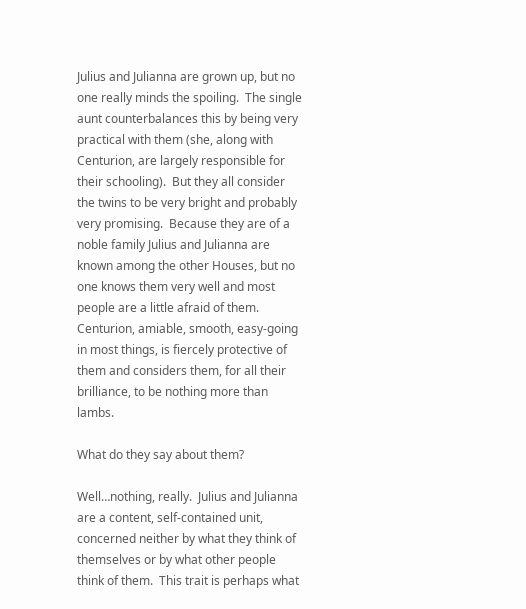Julius and Julianna are grown up, but no one really minds the spoiling.  The single aunt counterbalances this by being very practical with them (she, along with Centurion, are largely responsible for their schooling).  But they all consider the twins to be very bright and probably very promising.  Because they are of a noble family Julius and Julianna are known among the other Houses, but no one knows them very well and most people are a little afraid of them.  Centurion, amiable, smooth, easy-going in most things, is fiercely protective of them and considers them, for all their brilliance, to be nothing more than lambs.

What do they say about them?

Well…nothing, really.  Julius and Julianna are a content, self-contained unit, concerned neither by what they think of themselves or by what other people think of them.  This trait is perhaps what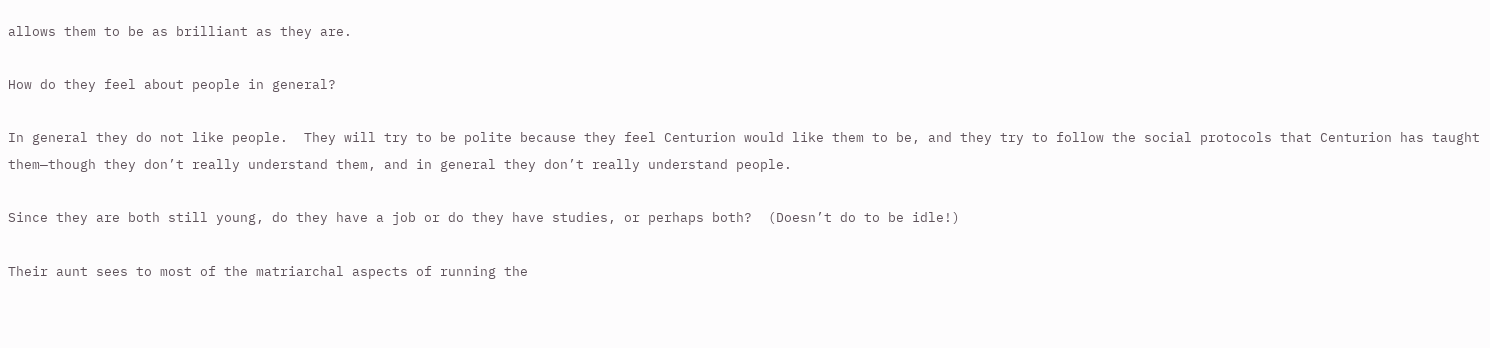allows them to be as brilliant as they are.

How do they feel about people in general?

In general they do not like people.  They will try to be polite because they feel Centurion would like them to be, and they try to follow the social protocols that Centurion has taught them—though they don’t really understand them, and in general they don’t really understand people.

Since they are both still young, do they have a job or do they have studies, or perhaps both?  (Doesn’t do to be idle!)

Their aunt sees to most of the matriarchal aspects of running the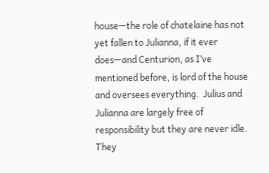house—the role of chatelaine has not yet fallen to Julianna, if it ever does—and Centurion, as I’ve mentioned before, is lord of the house and oversees everything.  Julius and Julianna are largely free of responsibility but they are never idle.  They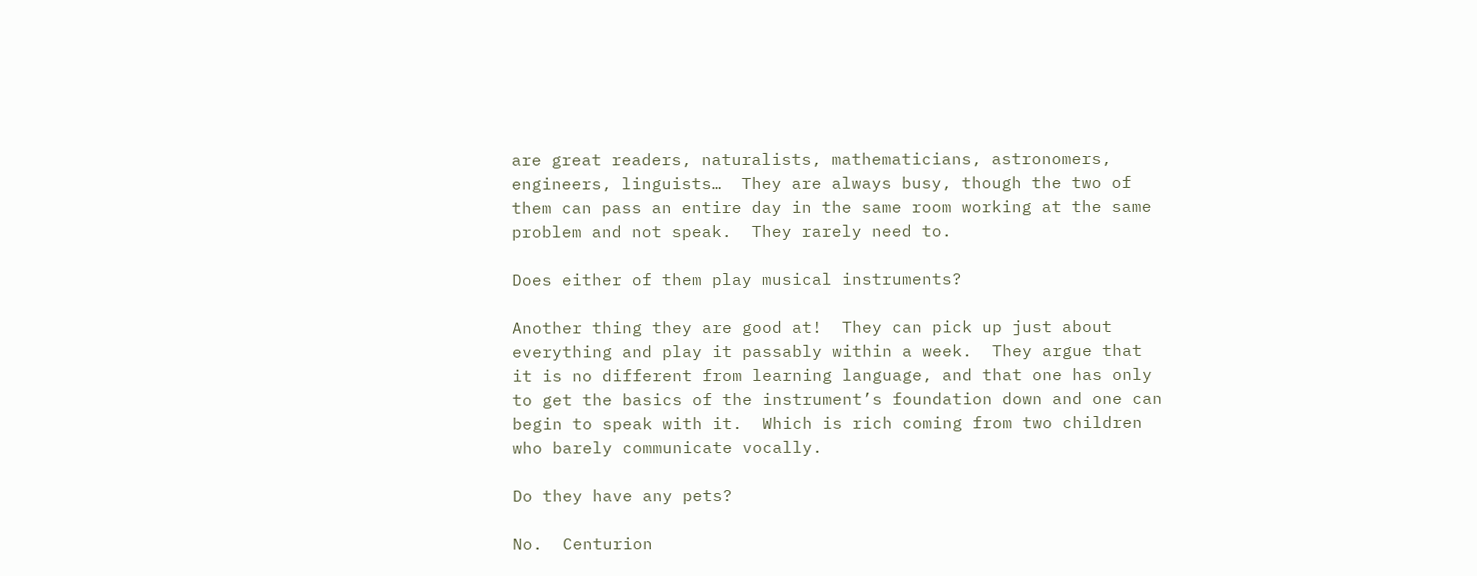are great readers, naturalists, mathematicians, astronomers, engineers, linguists…  They are always busy, though the two of them can pass an entire day in the same room working at the same problem and not speak.  They rarely need to.

Does either of them play musical instruments?

Another thing they are good at!  They can pick up just about everything and play it passably within a week.  They argue that it is no different from learning language, and that one has only to get the basics of the instrument’s foundation down and one can begin to speak with it.  Which is rich coming from two children who barely communicate vocally.

Do they have any pets?

No.  Centurion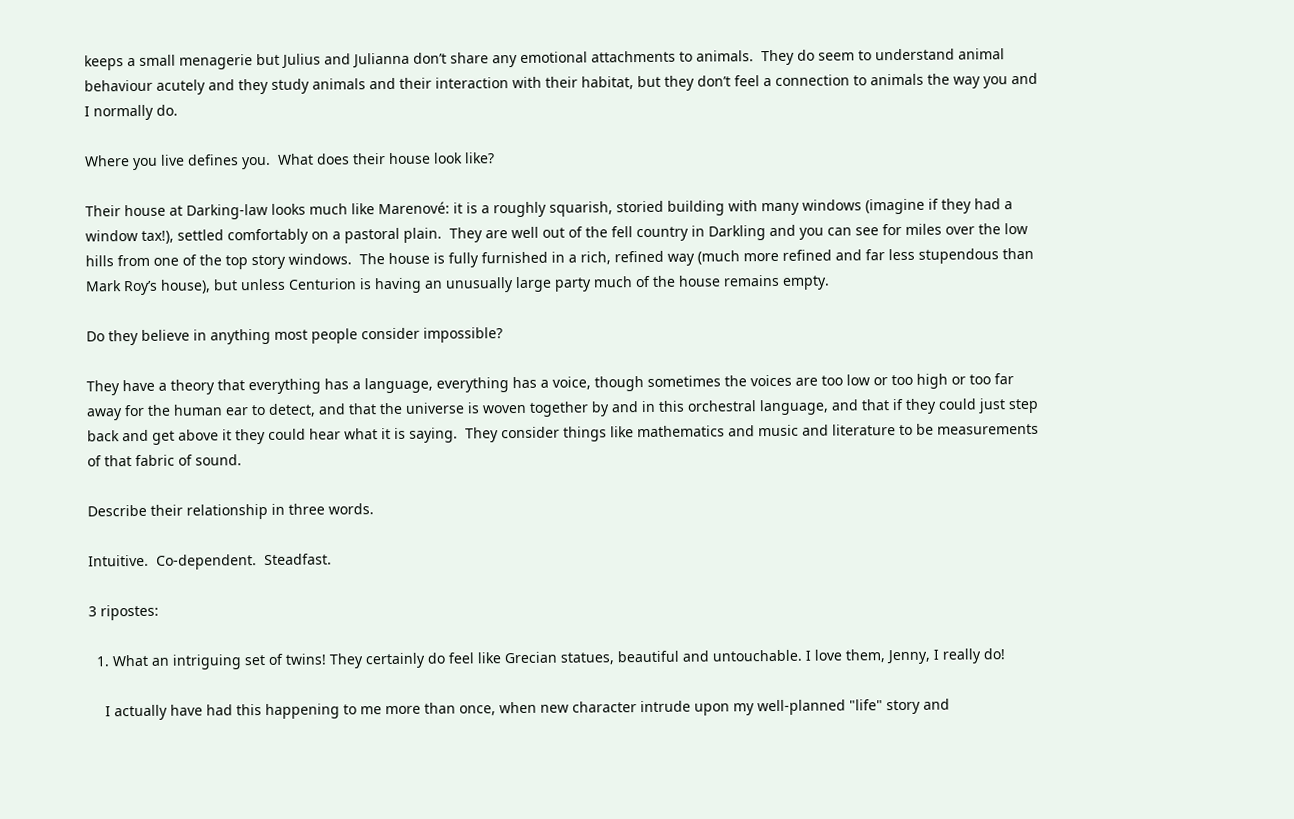keeps a small menagerie but Julius and Julianna don’t share any emotional attachments to animals.  They do seem to understand animal behaviour acutely and they study animals and their interaction with their habitat, but they don’t feel a connection to animals the way you and I normally do.

Where you live defines you.  What does their house look like?

Their house at Darking-law looks much like Marenové: it is a roughly squarish, storied building with many windows (imagine if they had a window tax!), settled comfortably on a pastoral plain.  They are well out of the fell country in Darkling and you can see for miles over the low hills from one of the top story windows.  The house is fully furnished in a rich, refined way (much more refined and far less stupendous than Mark Roy’s house), but unless Centurion is having an unusually large party much of the house remains empty.

Do they believe in anything most people consider impossible?

They have a theory that everything has a language, everything has a voice, though sometimes the voices are too low or too high or too far away for the human ear to detect, and that the universe is woven together by and in this orchestral language, and that if they could just step back and get above it they could hear what it is saying.  They consider things like mathematics and music and literature to be measurements of that fabric of sound.

Describe their relationship in three words.

Intuitive.  Co-dependent.  Steadfast.

3 ripostes:

  1. What an intriguing set of twins! They certainly do feel like Grecian statues, beautiful and untouchable. I love them, Jenny, I really do!

    I actually have had this happening to me more than once, when new character intrude upon my well-planned "life" story and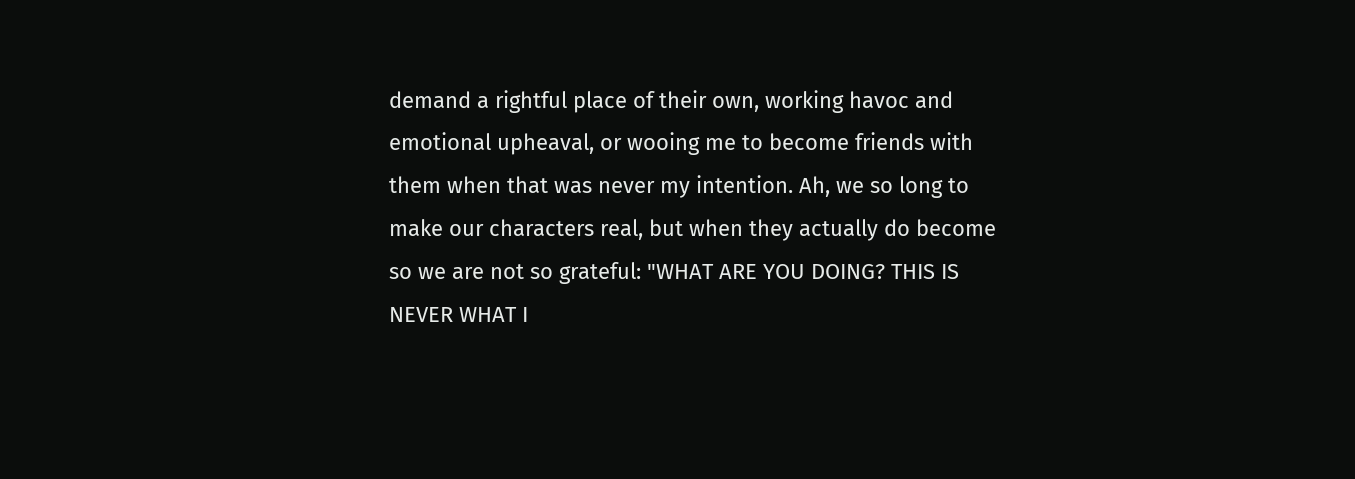demand a rightful place of their own, working havoc and emotional upheaval, or wooing me to become friends with them when that was never my intention. Ah, we so long to make our characters real, but when they actually do become so we are not so grateful: "WHAT ARE YOU DOING? THIS IS NEVER WHAT I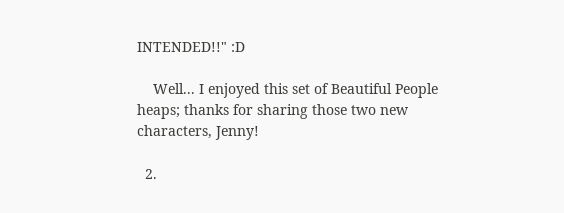INTENDED!!" :D

    Well... I enjoyed this set of Beautiful People heaps; thanks for sharing those two new characters, Jenny!

  2.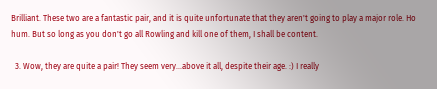Brilliant. These two are a fantastic pair, and it is quite unfortunate that they aren't going to play a major role. Ho hum. But so long as you don't go all Rowling and kill one of them, I shall be content.

  3. Wow, they are quite a pair! They seem very...above it all, despite their age. :) I really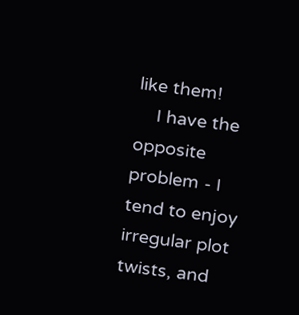like them!
    I have the opposite problem - I tend to enjoy irregular plot twists, and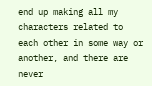end up making all my characters related to each other in some way or another, and there are never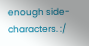enough side-characters. :/